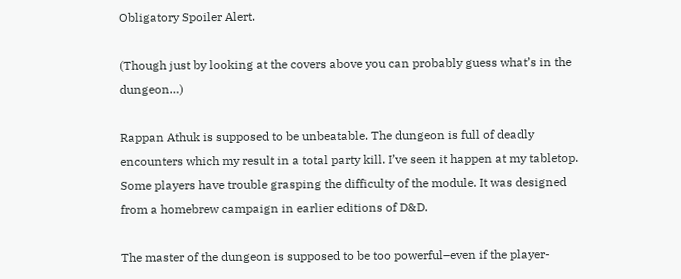Obligatory Spoiler Alert.

(Though just by looking at the covers above you can probably guess what’s in the dungeon…)

Rappan Athuk is supposed to be unbeatable. The dungeon is full of deadly encounters which my result in a total party kill. I’ve seen it happen at my tabletop. Some players have trouble grasping the difficulty of the module. It was designed from a homebrew campaign in earlier editions of D&D.

The master of the dungeon is supposed to be too powerful–even if the player-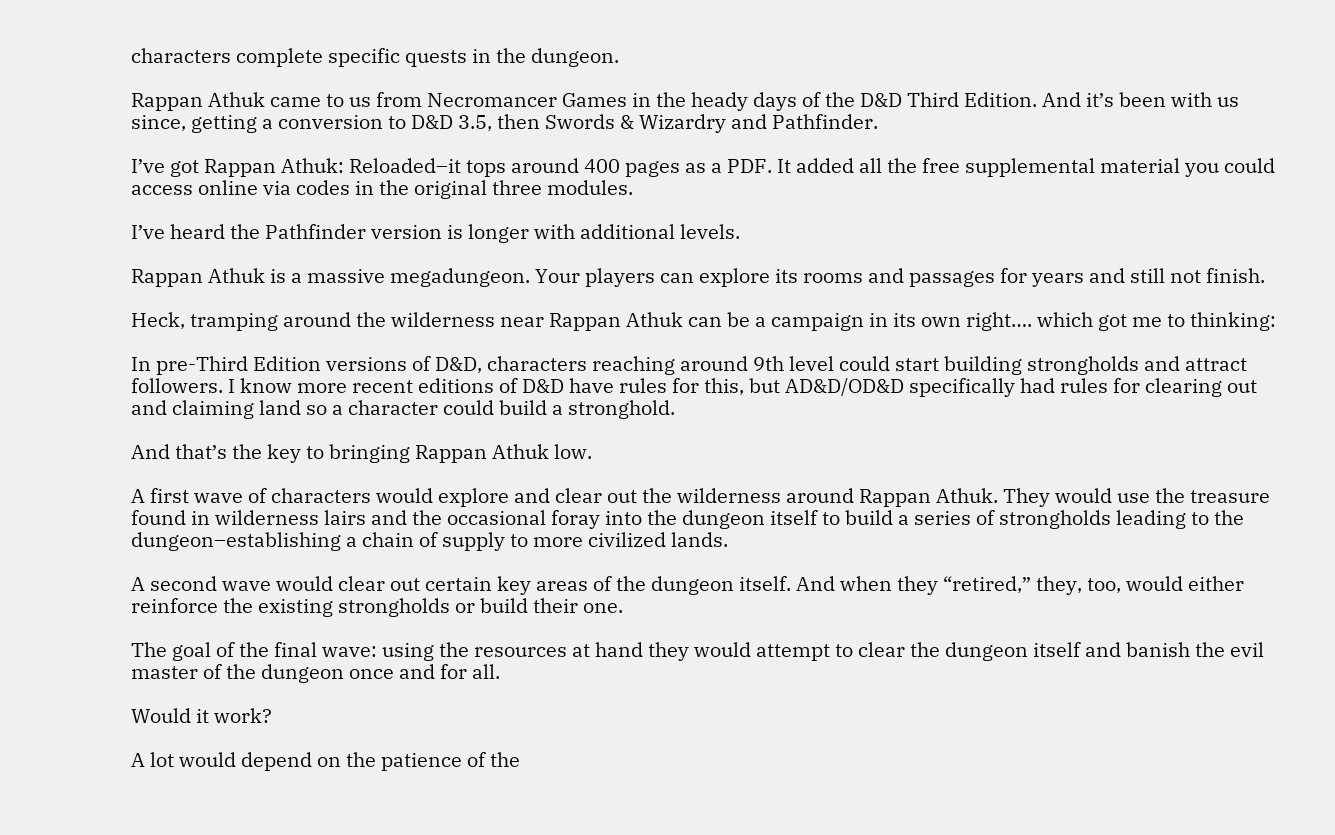characters complete specific quests in the dungeon.

Rappan Athuk came to us from Necromancer Games in the heady days of the D&D Third Edition. And it’s been with us since, getting a conversion to D&D 3.5, then Swords & Wizardry and Pathfinder.

I’ve got Rappan Athuk: Reloaded–it tops around 400 pages as a PDF. It added all the free supplemental material you could access online via codes in the original three modules.

I’ve heard the Pathfinder version is longer with additional levels.

Rappan Athuk is a massive megadungeon. Your players can explore its rooms and passages for years and still not finish.

Heck, tramping around the wilderness near Rappan Athuk can be a campaign in its own right…. which got me to thinking:

In pre-Third Edition versions of D&D, characters reaching around 9th level could start building strongholds and attract followers. I know more recent editions of D&D have rules for this, but AD&D/OD&D specifically had rules for clearing out and claiming land so a character could build a stronghold.

And that’s the key to bringing Rappan Athuk low.

A first wave of characters would explore and clear out the wilderness around Rappan Athuk. They would use the treasure found in wilderness lairs and the occasional foray into the dungeon itself to build a series of strongholds leading to the dungeon–establishing a chain of supply to more civilized lands.

A second wave would clear out certain key areas of the dungeon itself. And when they “retired,” they, too, would either reinforce the existing strongholds or build their one.

The goal of the final wave: using the resources at hand they would attempt to clear the dungeon itself and banish the evil master of the dungeon once and for all.

Would it work?

A lot would depend on the patience of the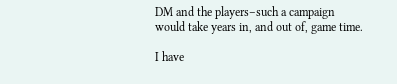DM and the players–such a campaign would take years in, and out of, game time.

I have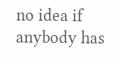no idea if anybody has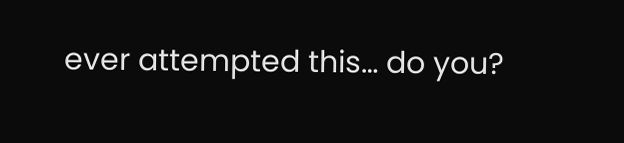ever attempted this… do you?